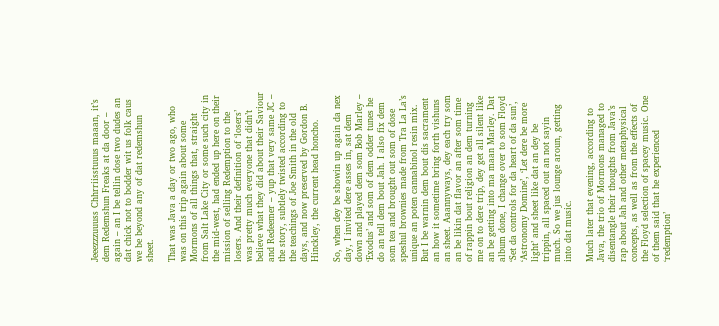Jeeezzzuuuss Chhrriisstuuus maaan, it’s dem Redemshun Freaks at da door – again – an I be tellin dose two dudes an dat chick not to bodder wit us folk caus we be beyond any of dat redemshun sheet.

That was Java a day or two ago, who was on this trip again about some Mormons of all things that, straight from Salt Lake City or some such city in the mid-west, had ended up here on their mission of selling Redemption to the losers. And their definition of ‘losers’ was pretty much everyone that didn’t believe what they did about their Saviour and Redeemer – yup that very same JC – the story, subtlely twisted according to the teachings of Joe Smith in the old days, and now preserved by Gordon B. Hinckley, the current head honcho.

So, when dey be showin up again da nex day, I invited dere asses in, sat dem down and played dem som Bob Marley – ‘Exodus’ and som of dem odder tunes he do an tell dem bout Jah. I also fix dem som tea and brought out som of dose speshul brownies made from Tra La La’s unique an poten cannabinol resin mix. But I be warnin dem bout dis sacrament an how it sometime bring forth vishuns an sheet. Aaannyways, dey each try som an be likin dat flavor an after som time of rappin bout religion an dem turning me on to dere trip, dey get all silent like an be getting into ma maan Marley. Dat album done, I change over to som Floyd ‘Set da controls for da heart of da sun’, ‘Astronomy Domine’, ‘Let dere be more light’ and sheet like dat an dey be trippin, all spaced out an not sayin much. So we jus lounge aroun, getting into dat music.

Much later that evening, according to Java, the trio of Mormons managed to disentangle their thoughts from Java’s rap about Jah and other metaphysical concepts, as well as from the effects of the Floyd selection of spacey music. One of them said that he experienced ‘redemption’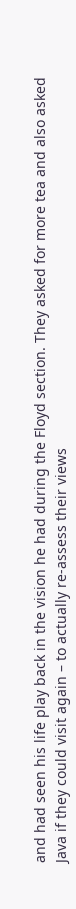and had seen his life play back in the vision he had during the Floyd section. They asked for more tea and also asked Java if they could visit again – to actually re-assess their views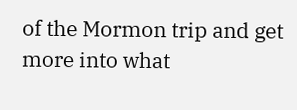of the Mormon trip and get more into what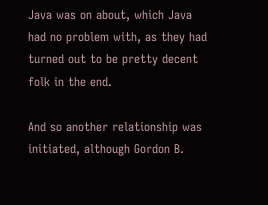Java was on about, which Java had no problem with, as they had turned out to be pretty decent folk in the end.

And so another relationship was initiated, although Gordon B.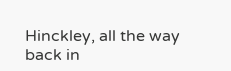Hinckley, all the way back in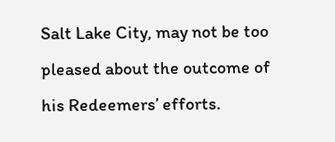Salt Lake City, may not be too pleased about the outcome of his Redeemers’ efforts.